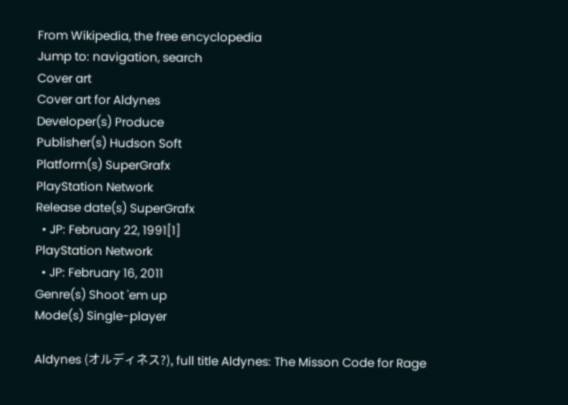From Wikipedia, the free encyclopedia
Jump to: navigation, search
Cover art
Cover art for Aldynes
Developer(s) Produce
Publisher(s) Hudson Soft
Platform(s) SuperGrafx
PlayStation Network
Release date(s) SuperGrafx
  • JP: February 22, 1991[1]
PlayStation Network
  • JP: February 16, 2011
Genre(s) Shoot 'em up
Mode(s) Single-player

Aldynes (オルディネス?), full title Aldynes: The Misson Code for Rage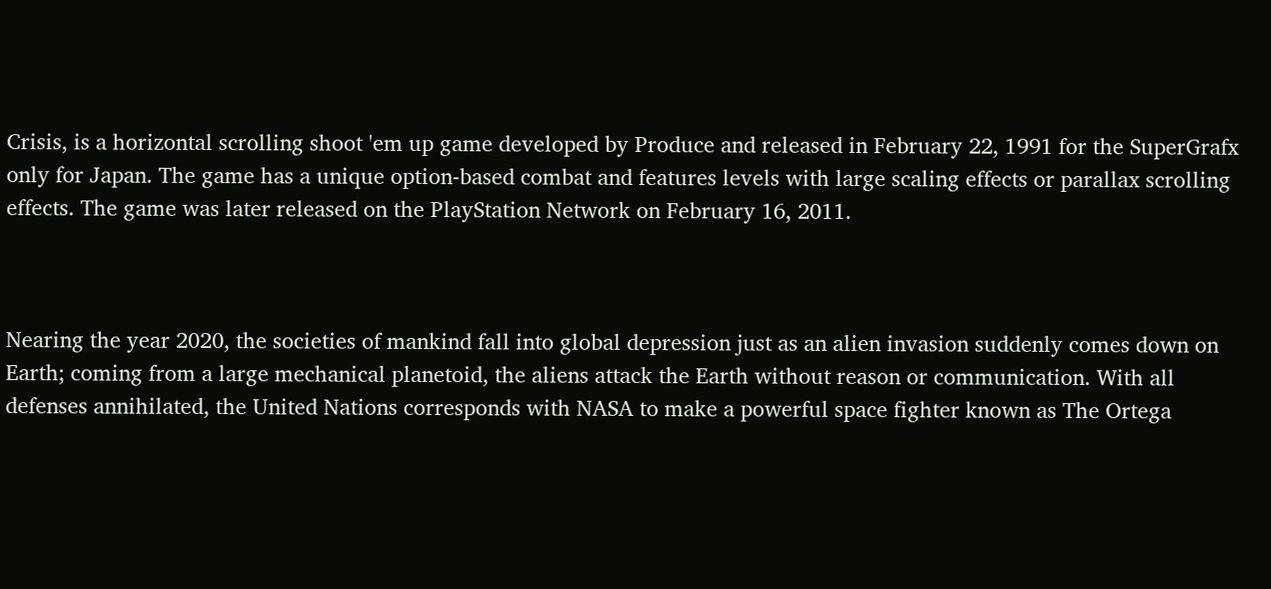Crisis, is a horizontal scrolling shoot 'em up game developed by Produce and released in February 22, 1991 for the SuperGrafx only for Japan. The game has a unique option-based combat and features levels with large scaling effects or parallax scrolling effects. The game was later released on the PlayStation Network on February 16, 2011.



Nearing the year 2020, the societies of mankind fall into global depression just as an alien invasion suddenly comes down on Earth; coming from a large mechanical planetoid, the aliens attack the Earth without reason or communication. With all defenses annihilated, the United Nations corresponds with NASA to make a powerful space fighter known as The Ortega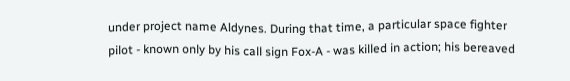under project name Aldynes. During that time, a particular space fighter pilot - known only by his call sign Fox-A - was killed in action; his bereaved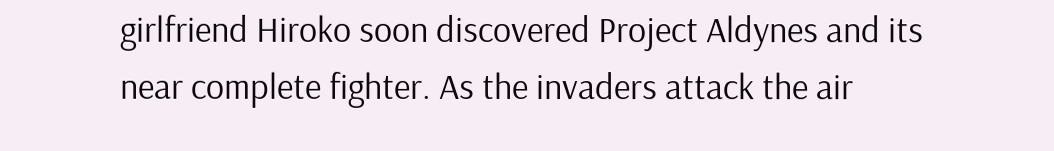girlfriend Hiroko soon discovered Project Aldynes and its near complete fighter. As the invaders attack the air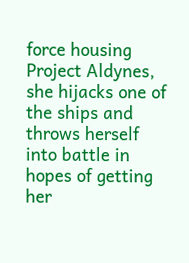force housing Project Aldynes, she hijacks one of the ships and throws herself into battle in hopes of getting her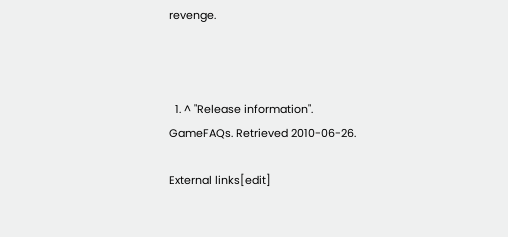revenge.



  1. ^ "Release information". GameFAQs. Retrieved 2010-06-26.

External links[edit]